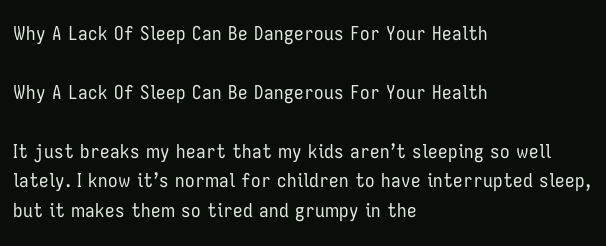Why A Lack Of Sleep Can Be Dangerous For Your Health

Why A Lack Of Sleep Can Be Dangerous For Your Health

It just breaks my heart that my kids aren’t sleeping so well lately. I know it’s normal for children to have interrupted sleep, but it makes them so tired and grumpy in the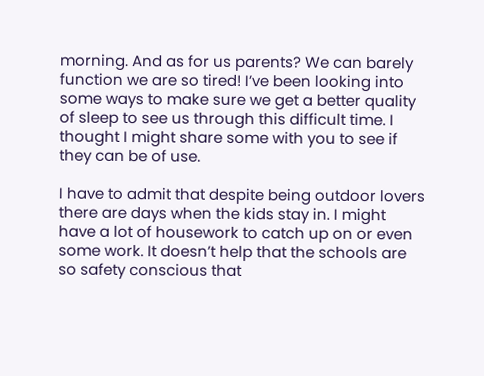morning. And as for us parents? We can barely function we are so tired! I’ve been looking into some ways to make sure we get a better quality of sleep to see us through this difficult time. I thought I might share some with you to see if they can be of use.

I have to admit that despite being outdoor lovers there are days when the kids stay in. I might have a lot of housework to catch up on or even some work. It doesn’t help that the schools are so safety conscious that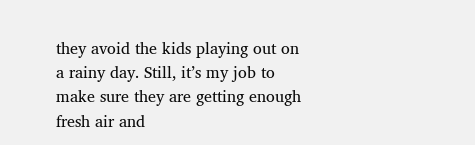they avoid the kids playing out on a rainy day. Still, it’s my job to make sure they are getting enough fresh air and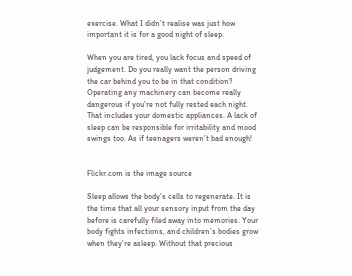exercise. What I didn’t realise was just how important it is for a good night of sleep.

When you are tired, you lack focus and speed of judgement. Do you really want the person driving the car behind you to be in that condition? Operating any machinery can become really dangerous if you’re not fully rested each night. That includes your domestic appliances. A lack of sleep can be responsible for irritability and mood swings too. As if teenagers weren’t bad enough!


Flickr.com is the image source

Sleep allows the body’s cells to regenerate. It is the time that all your sensory input from the day before is carefully filed away into memories. Your body fights infections, and children’s bodies grow when they’re asleep. Without that precious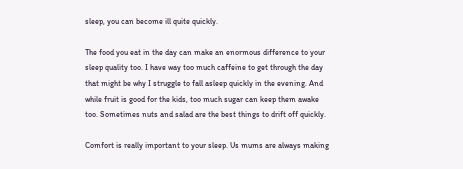sleep, you can become ill quite quickly.

The food you eat in the day can make an enormous difference to your sleep quality too. I have way too much caffeine to get through the day that might be why I struggle to fall asleep quickly in the evening. And while fruit is good for the kids, too much sugar can keep them awake too. Sometimes nuts and salad are the best things to drift off quickly.

Comfort is really important to your sleep. Us mums are always making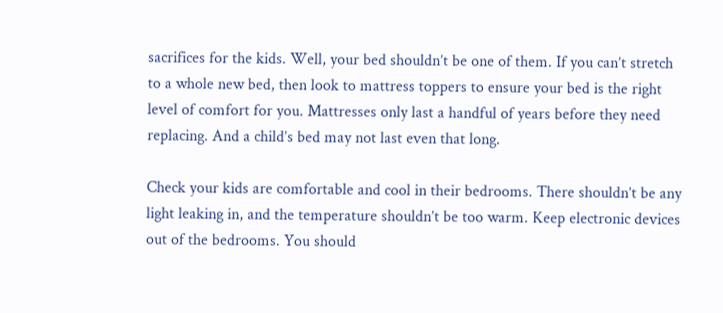sacrifices for the kids. Well, your bed shouldn’t be one of them. If you can’t stretch to a whole new bed, then look to mattress toppers to ensure your bed is the right level of comfort for you. Mattresses only last a handful of years before they need replacing. And a child’s bed may not last even that long.

Check your kids are comfortable and cool in their bedrooms. There shouldn’t be any light leaking in, and the temperature shouldn’t be too warm. Keep electronic devices out of the bedrooms. You should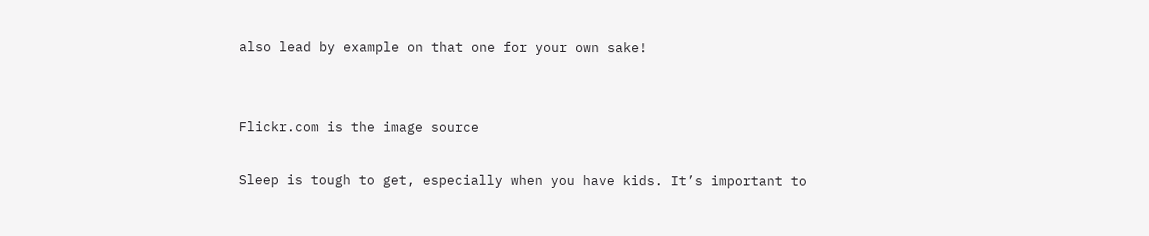also lead by example on that one for your own sake!


Flickr.com is the image source

Sleep is tough to get, especially when you have kids. It’s important to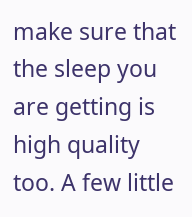make sure that the sleep you are getting is high quality too. A few little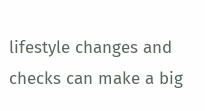lifestyle changes and checks can make a big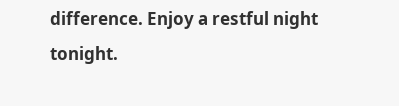difference. Enjoy a restful night tonight.